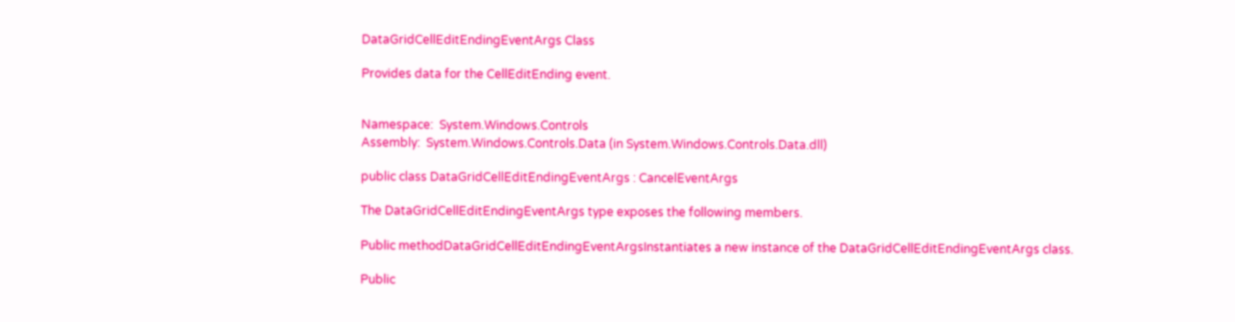DataGridCellEditEndingEventArgs Class

Provides data for the CellEditEnding event.


Namespace:  System.Windows.Controls
Assembly:  System.Windows.Controls.Data (in System.Windows.Controls.Data.dll)

public class DataGridCellEditEndingEventArgs : CancelEventArgs

The DataGridCellEditEndingEventArgs type exposes the following members.

Public methodDataGridCellEditEndingEventArgsInstantiates a new instance of the DataGridCellEditEndingEventArgs class.

Public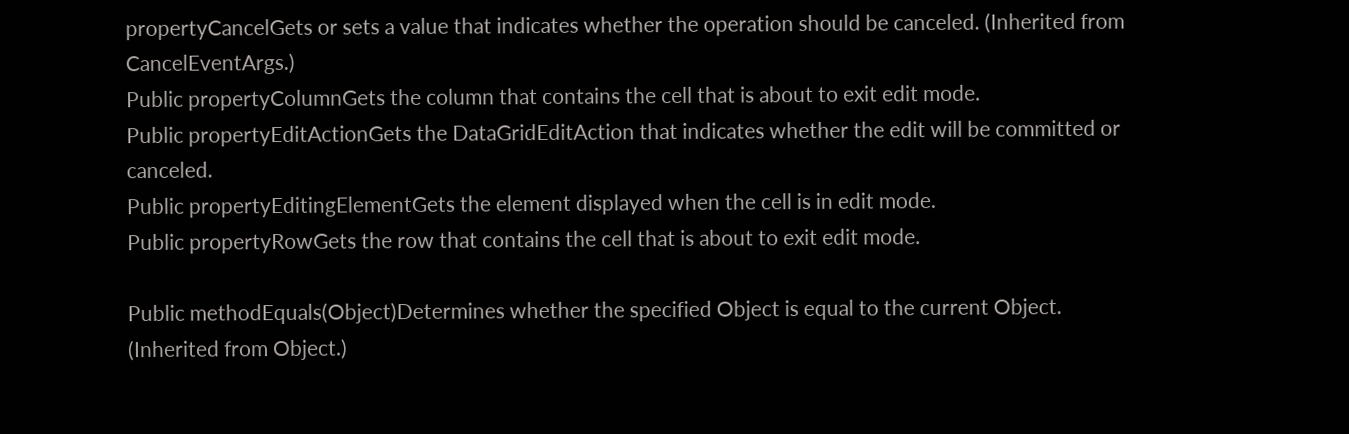propertyCancelGets or sets a value that indicates whether the operation should be canceled. (Inherited from CancelEventArgs.)
Public propertyColumnGets the column that contains the cell that is about to exit edit mode.
Public propertyEditActionGets the DataGridEditAction that indicates whether the edit will be committed or canceled.
Public propertyEditingElementGets the element displayed when the cell is in edit mode.
Public propertyRowGets the row that contains the cell that is about to exit edit mode.

Public methodEquals(Object)Determines whether the specified Object is equal to the current Object. (Inherited from Object.)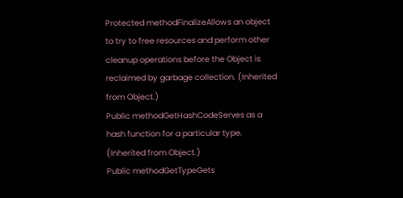Protected methodFinalizeAllows an object to try to free resources and perform other cleanup operations before the Object is reclaimed by garbage collection. (Inherited from Object.)
Public methodGetHashCodeServes as a hash function for a particular type. (Inherited from Object.)
Public methodGetTypeGets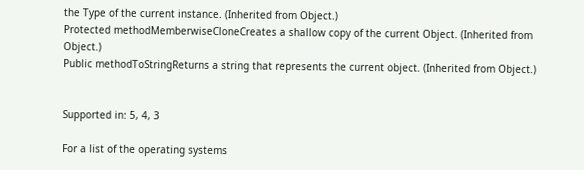the Type of the current instance. (Inherited from Object.)
Protected methodMemberwiseCloneCreates a shallow copy of the current Object. (Inherited from Object.)
Public methodToStringReturns a string that represents the current object. (Inherited from Object.)


Supported in: 5, 4, 3

For a list of the operating systems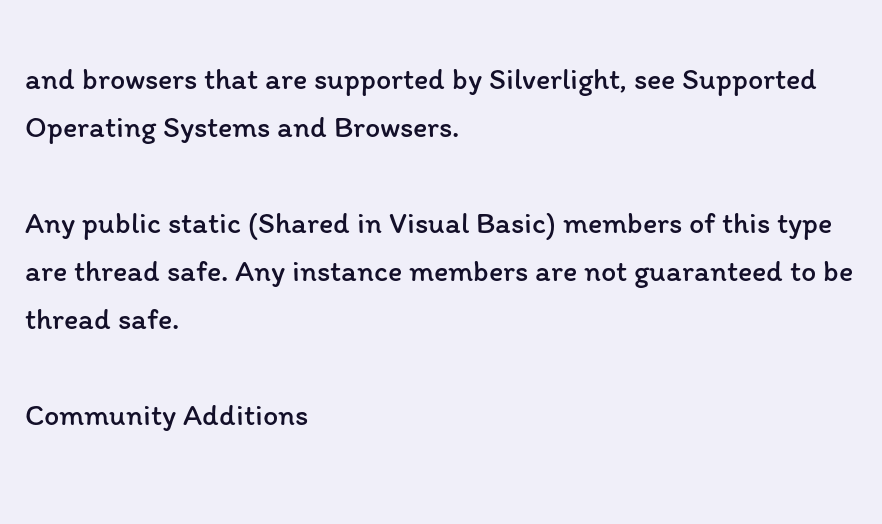and browsers that are supported by Silverlight, see Supported Operating Systems and Browsers.

Any public static (Shared in Visual Basic) members of this type are thread safe. Any instance members are not guaranteed to be thread safe.

Community Additions